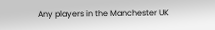Any players in the Manchester UK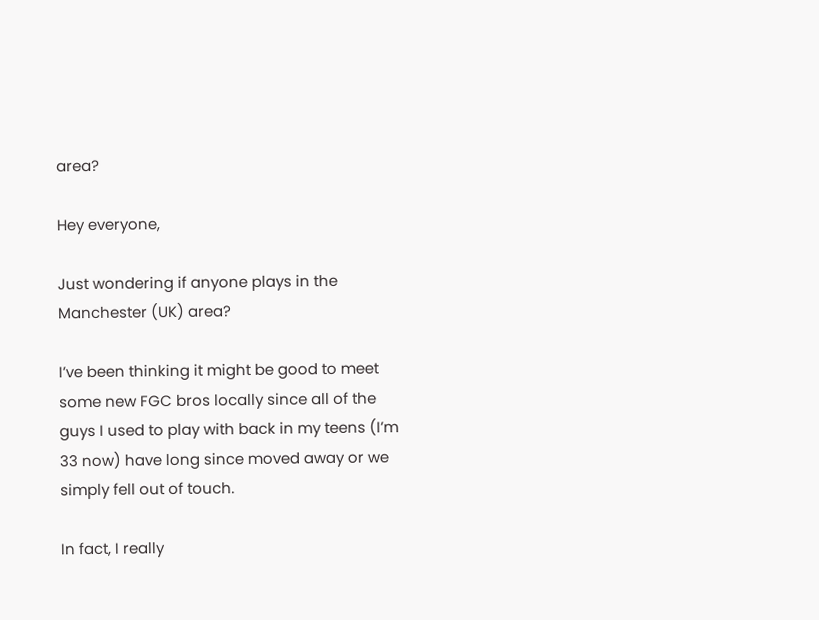area?

Hey everyone,

Just wondering if anyone plays in the Manchester (UK) area?

I’ve been thinking it might be good to meet some new FGC bros locally since all of the guys I used to play with back in my teens (I’m 33 now) have long since moved away or we simply fell out of touch.

In fact, I really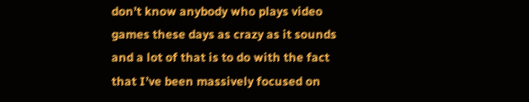don’t know anybody who plays video games these days as crazy as it sounds and a lot of that is to do with the fact that I’ve been massively focused on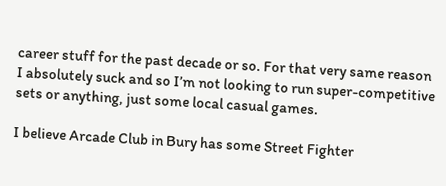career stuff for the past decade or so. For that very same reason I absolutely suck and so I’m not looking to run super-competitive sets or anything, just some local casual games.

I believe Arcade Club in Bury has some Street Fighter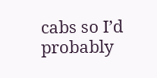cabs so I’d probably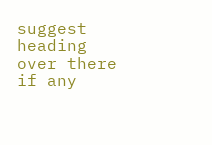suggest heading over there if any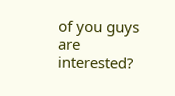of you guys are interested?